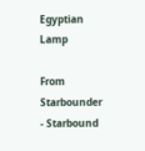Egyptian Lamp

From Starbounder - Starbound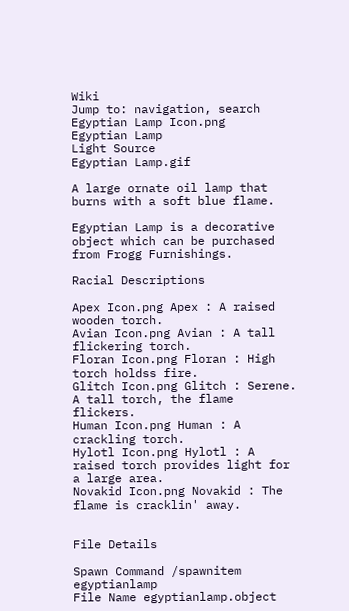Wiki
Jump to: navigation, search
Egyptian Lamp Icon.png
Egyptian Lamp
Light Source
Egyptian Lamp.gif

A large ornate oil lamp that burns with a soft blue flame.

Egyptian Lamp is a decorative object which can be purchased from Frogg Furnishings.

Racial Descriptions

Apex Icon.png Apex : A raised wooden torch.
Avian Icon.png Avian : A tall flickering torch.
Floran Icon.png Floran : High torch holdss fire.
Glitch Icon.png Glitch : Serene. A tall torch, the flame flickers.
Human Icon.png Human : A crackling torch.
Hylotl Icon.png Hylotl : A raised torch provides light for a large area.
Novakid Icon.png Novakid : The flame is cracklin' away.


File Details

Spawn Command /spawnitem egyptianlamp
File Name egyptianlamp.object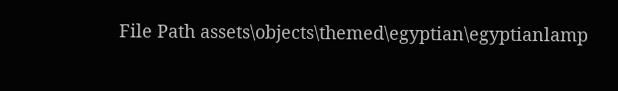File Path assets\objects\themed\egyptian\egyptianlamp